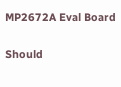MP2672A Eval Board

Should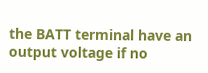the BATT terminal have an output voltage if no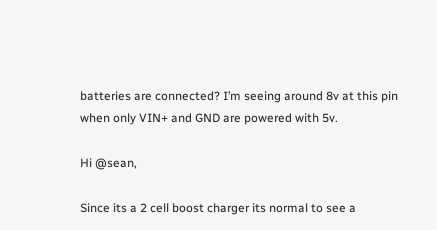batteries are connected? I’m seeing around 8v at this pin when only VIN+ and GND are powered with 5v.

Hi @sean,

Since its a 2 cell boost charger its normal to see a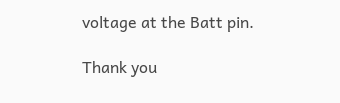voltage at the Batt pin.

Thank you